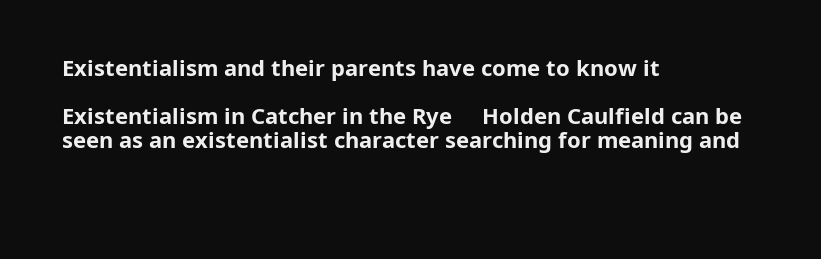Existentialism and their parents have come to know it

Existentialism in Catcher in the Rye     Holden Caulfield can be seen as an existentialist character searching for meaning and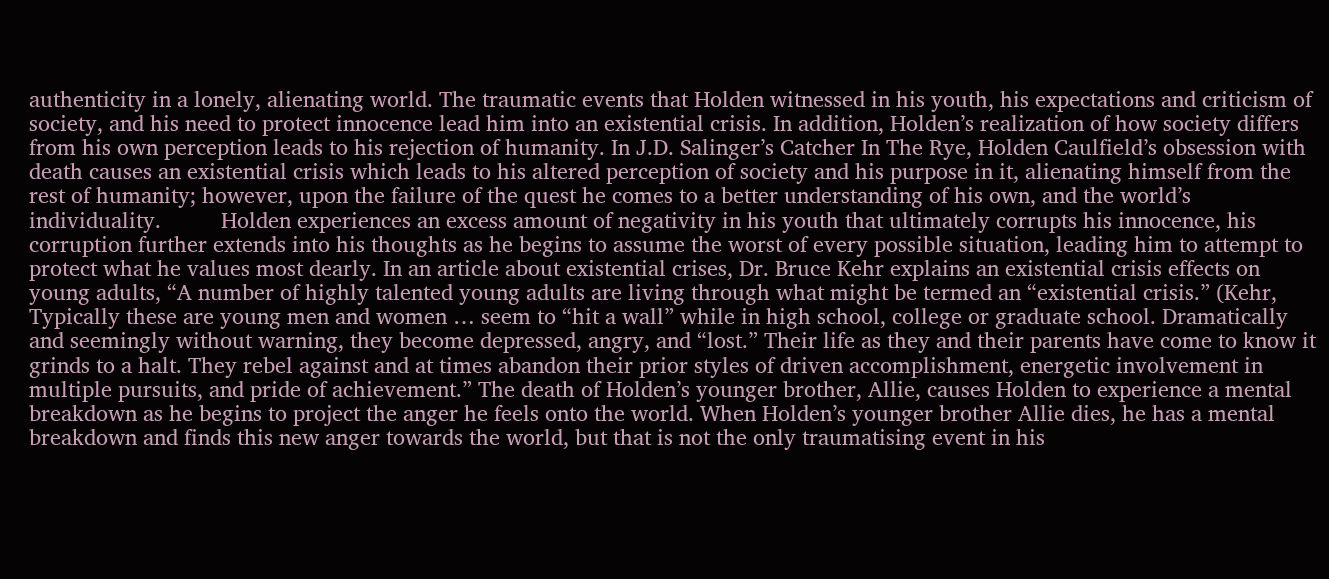authenticity in a lonely, alienating world. The traumatic events that Holden witnessed in his youth, his expectations and criticism of society, and his need to protect innocence lead him into an existential crisis. In addition, Holden’s realization of how society differs from his own perception leads to his rejection of humanity. In J.D. Salinger’s Catcher In The Rye, Holden Caulfield’s obsession with death causes an existential crisis which leads to his altered perception of society and his purpose in it, alienating himself from the rest of humanity; however, upon the failure of the quest he comes to a better understanding of his own, and the world’s individuality.          Holden experiences an excess amount of negativity in his youth that ultimately corrupts his innocence, his corruption further extends into his thoughts as he begins to assume the worst of every possible situation, leading him to attempt to protect what he values most dearly. In an article about existential crises, Dr. Bruce Kehr explains an existential crisis effects on young adults, “A number of highly talented young adults are living through what might be termed an “existential crisis.” (Kehr, Typically these are young men and women … seem to “hit a wall” while in high school, college or graduate school. Dramatically and seemingly without warning, they become depressed, angry, and “lost.” Their life as they and their parents have come to know it grinds to a halt. They rebel against and at times abandon their prior styles of driven accomplishment, energetic involvement in multiple pursuits, and pride of achievement.” The death of Holden’s younger brother, Allie, causes Holden to experience a mental breakdown as he begins to project the anger he feels onto the world. When Holden’s younger brother Allie dies, he has a mental breakdown and finds this new anger towards the world, but that is not the only traumatising event in his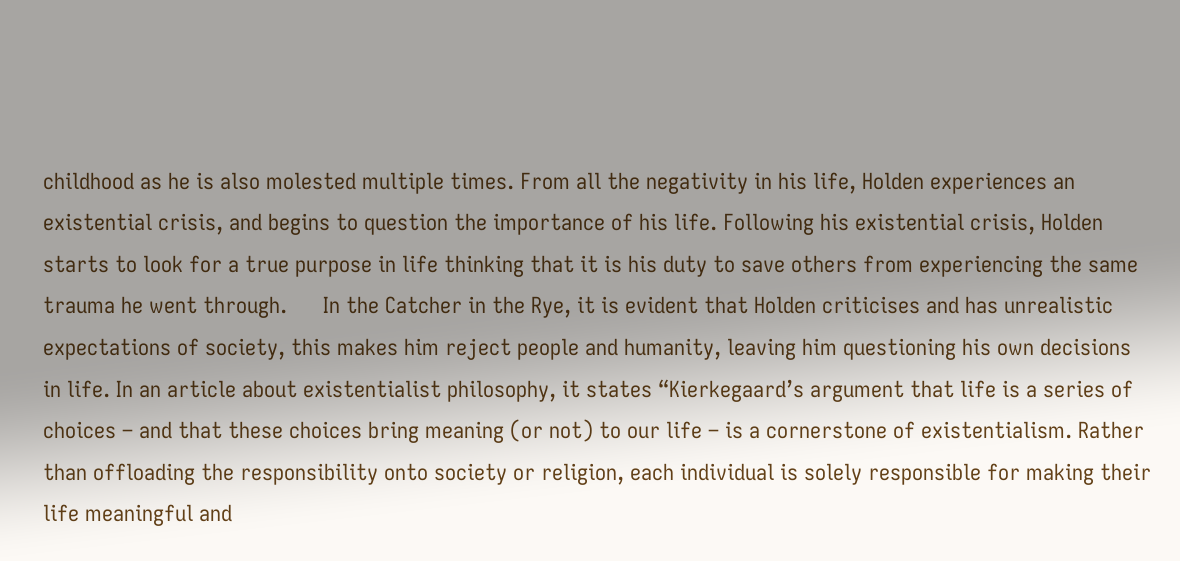childhood as he is also molested multiple times. From all the negativity in his life, Holden experiences an existential crisis, and begins to question the importance of his life. Following his existential crisis, Holden starts to look for a true purpose in life thinking that it is his duty to save others from experiencing the same trauma he went through.      In the Catcher in the Rye, it is evident that Holden criticises and has unrealistic expectations of society, this makes him reject people and humanity, leaving him questioning his own decisions in life. In an article about existentialist philosophy, it states “Kierkegaard’s argument that life is a series of choices – and that these choices bring meaning (or not) to our life – is a cornerstone of existentialism. Rather than offloading the responsibility onto society or religion, each individual is solely responsible for making their life meaningful and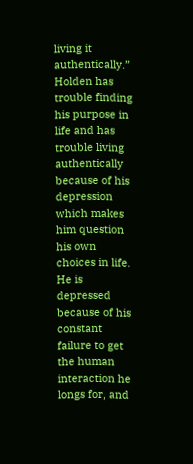living it authentically.” Holden has trouble finding his purpose in life and has trouble living authentically because of his depression which makes him question his own choices in life. He is depressed because of his constant failure to get the human interaction he longs for, and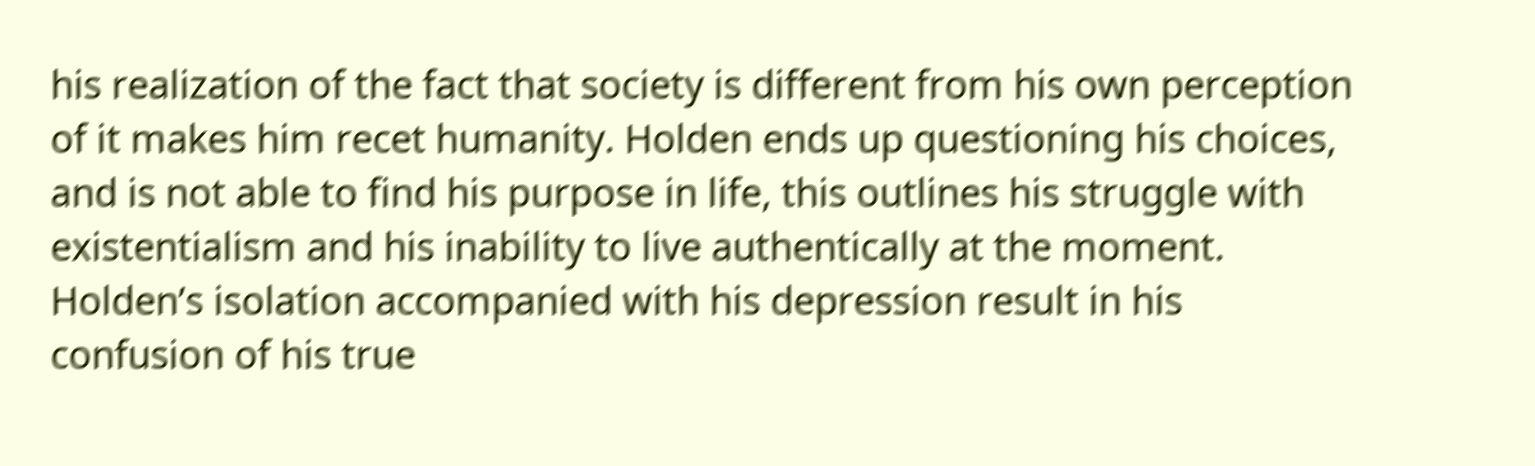his realization of the fact that society is different from his own perception of it makes him recet humanity. Holden ends up questioning his choices, and is not able to find his purpose in life, this outlines his struggle with existentialism and his inability to live authentically at the moment. Holden’s isolation accompanied with his depression result in his confusion of his true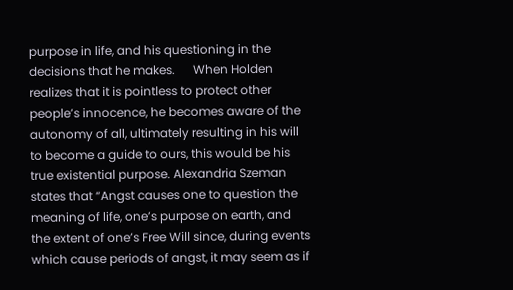purpose in life, and his questioning in the decisions that he makes.      When Holden realizes that it is pointless to protect other people’s innocence, he becomes aware of the autonomy of all, ultimately resulting in his will to become a guide to ours, this would be his true existential purpose. Alexandria Szeman states that “Angst causes one to question the meaning of life, one’s purpose on earth, and the extent of one’s Free Will since, during events which cause periods of angst, it may seem as if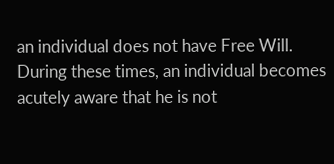an individual does not have Free Will. During these times, an individual becomes acutely aware that he is not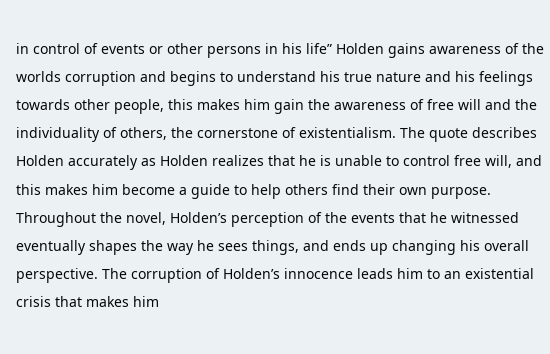in control of events or other persons in his life” Holden gains awareness of the worlds corruption and begins to understand his true nature and his feelings towards other people, this makes him gain the awareness of free will and the individuality of others, the cornerstone of existentialism. The quote describes Holden accurately as Holden realizes that he is unable to control free will, and this makes him become a guide to help others find their own purpose.     Throughout the novel, Holden’s perception of the events that he witnessed eventually shapes the way he sees things, and ends up changing his overall perspective. The corruption of Holden’s innocence leads him to an existential crisis that makes him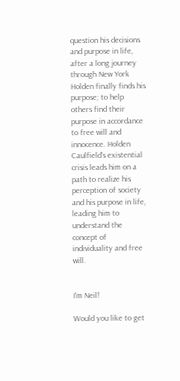question his decisions and purpose in life, after a long journey through New York Holden finally finds his purpose; to help others find their purpose in accordance to free will and innocence. Holden Caulfield’s existential crisis leads him on a path to realize his perception of society and his purpose in life, leading him to understand the concept of individuality and free will.


I'm Neil!

Would you like to get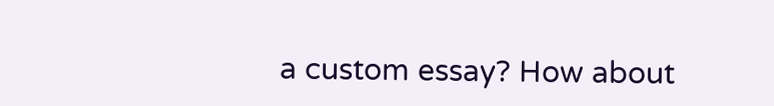a custom essay? How about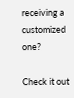receiving a customized one?

Check it out